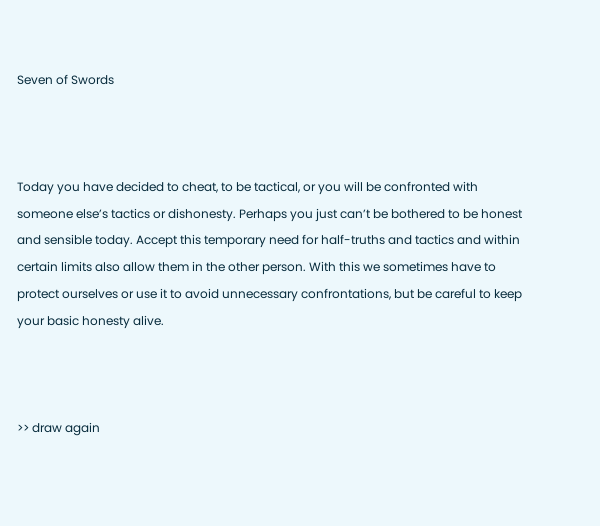Seven of Swords



Today you have decided to cheat, to be tactical, or you will be confronted with someone else’s tactics or dishonesty. Perhaps you just can’t be bothered to be honest and sensible today. Accept this temporary need for half-truths and tactics and within certain limits also allow them in the other person. With this we sometimes have to protect ourselves or use it to avoid unnecessary confrontations, but be careful to keep your basic honesty alive.



>> draw again